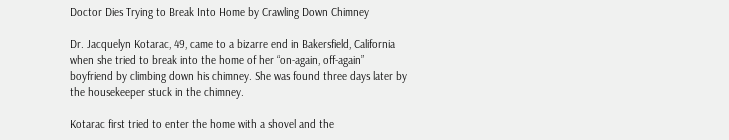Doctor Dies Trying to Break Into Home by Crawling Down Chimney

Dr. Jacquelyn Kotarac, 49, came to a bizarre end in Bakersfield, California when she tried to break into the home of her “on-again, off-again” boyfriend by climbing down his chimney. She was found three days later by the housekeeper stuck in the chimney.

Kotarac first tried to enter the home with a shovel and the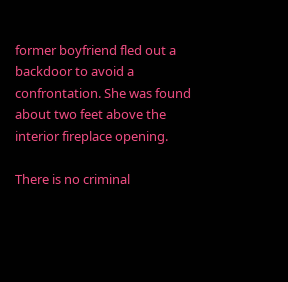former boyfriend fled out a backdoor to avoid a confrontation. She was found about two feet above the interior fireplace opening.

There is no criminal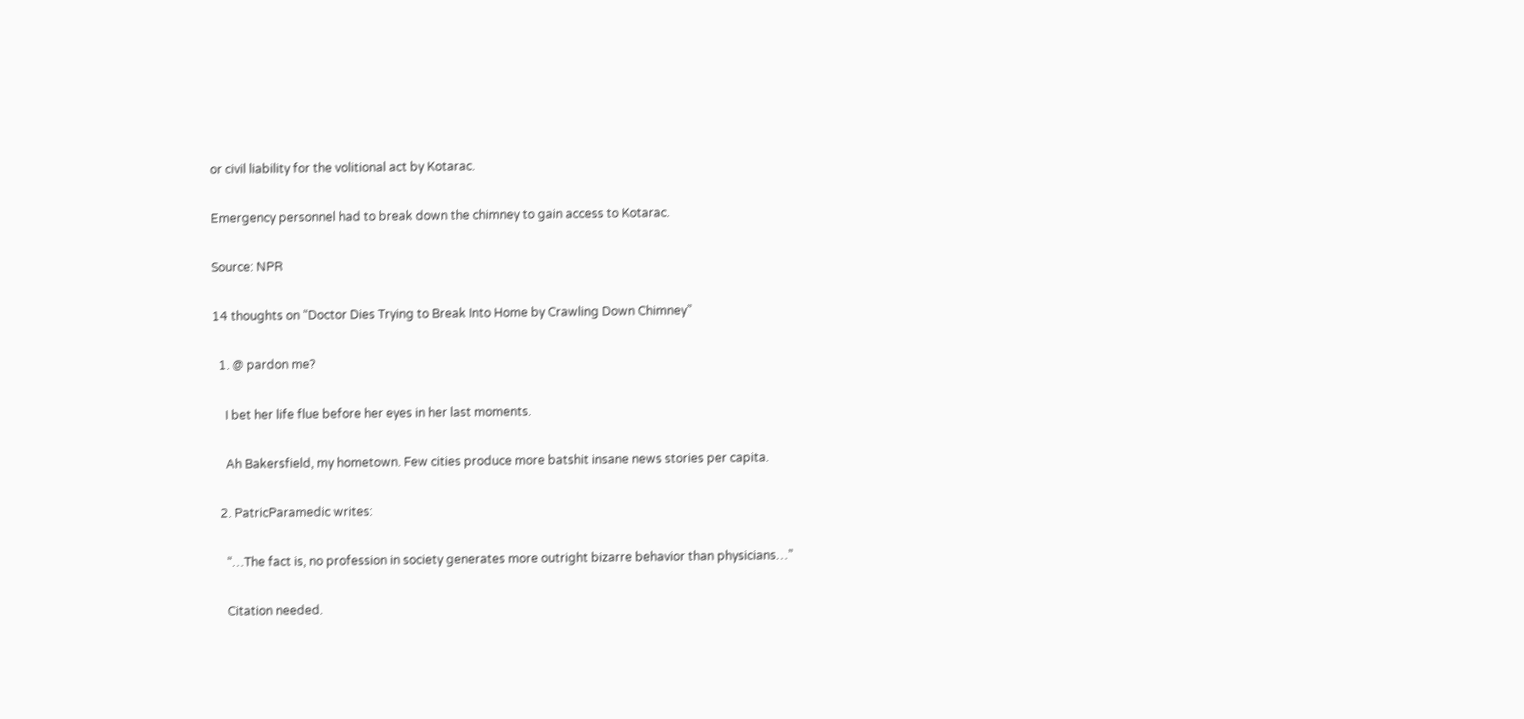or civil liability for the volitional act by Kotarac.

Emergency personnel had to break down the chimney to gain access to Kotarac.

Source: NPR

14 thoughts on “Doctor Dies Trying to Break Into Home by Crawling Down Chimney”

  1. @ pardon me?

    I bet her life flue before her eyes in her last moments.

    Ah Bakersfield, my hometown. Few cities produce more batshit insane news stories per capita.

  2. PatricParamedic writes:

    “…The fact is, no profession in society generates more outright bizarre behavior than physicians…”

    Citation needed.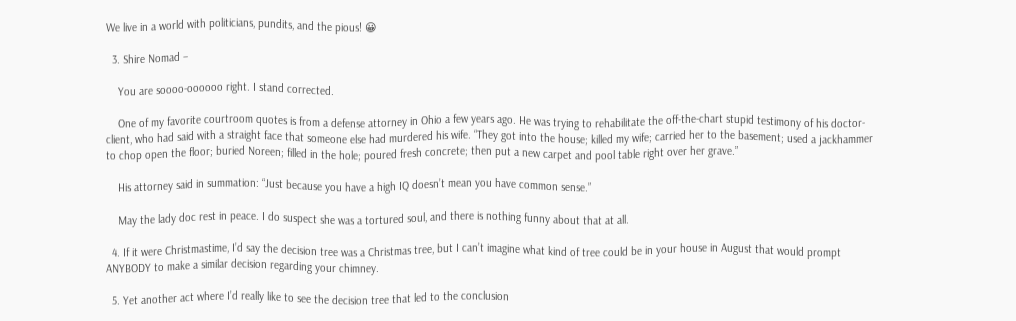We live in a world with politicians, pundits, and the pious! 😀

  3. Shire Nomad –

    You are soooo-oooooo right. I stand corrected.

    One of my favorite courtroom quotes is from a defense attorney in Ohio a few years ago. He was trying to rehabilitate the off-the-chart stupid testimony of his doctor-client, who had said with a straight face that someone else had murdered his wife. “They got into the house; killed my wife; carried her to the basement; used a jackhammer to chop open the floor; buried Noreen; filled in the hole; poured fresh concrete; then put a new carpet and pool table right over her grave.”

    His attorney said in summation: “Just because you have a high IQ doesn’t mean you have common sense.”

    May the lady doc rest in peace. I do suspect she was a tortured soul, and there is nothing funny about that at all.

  4. If it were Christmastime, I’d say the decision tree was a Christmas tree, but I can’t imagine what kind of tree could be in your house in August that would prompt ANYBODY to make a similar decision regarding your chimney.

  5. Yet another act where I’d really like to see the decision tree that led to the conclusion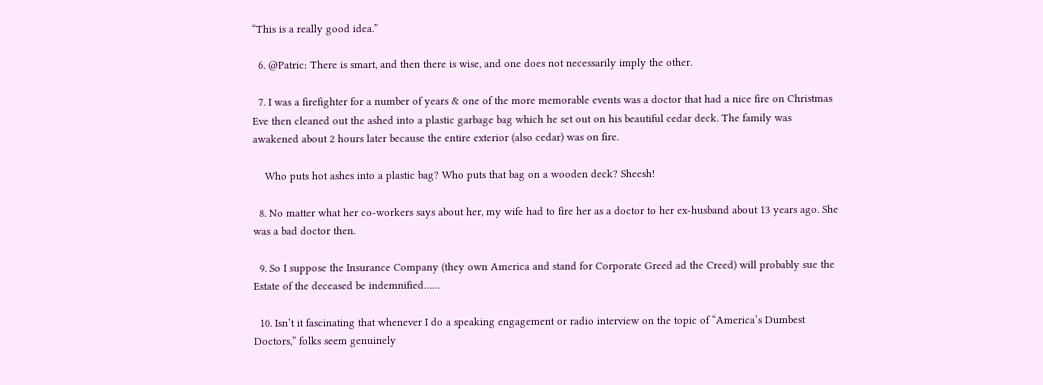“This is a really good idea.”

  6. @Patric: There is smart, and then there is wise, and one does not necessarily imply the other.

  7. I was a firefighter for a number of years & one of the more memorable events was a doctor that had a nice fire on Christmas Eve then cleaned out the ashed into a plastic garbage bag which he set out on his beautiful cedar deck. The family was awakened about 2 hours later because the entire exterior (also cedar) was on fire.

    Who puts hot ashes into a plastic bag? Who puts that bag on a wooden deck? Sheesh!

  8. No matter what her co-workers says about her, my wife had to fire her as a doctor to her ex-husband about 13 years ago. She was a bad doctor then.

  9. So I suppose the Insurance Company (they own America and stand for Corporate Greed ad the Creed) will probably sue the Estate of the deceased be indemnified……

  10. Isn’t it fascinating that whenever I do a speaking engagement or radio interview on the topic of “America’s Dumbest Doctors,” folks seem genuinely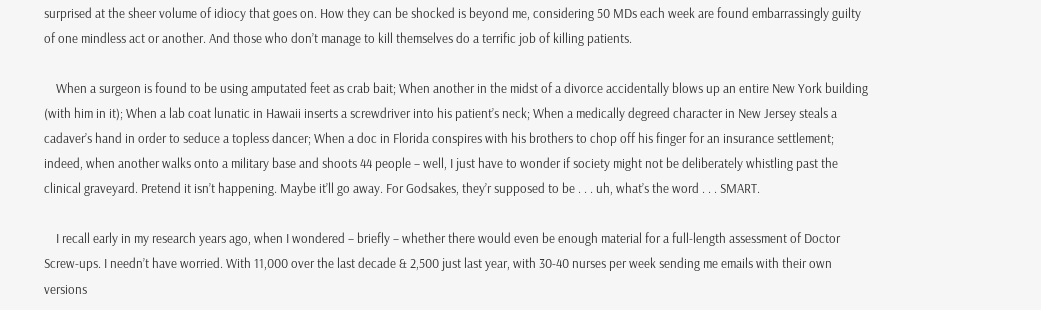surprised at the sheer volume of idiocy that goes on. How they can be shocked is beyond me, considering 50 MDs each week are found embarrassingly guilty of one mindless act or another. And those who don’t manage to kill themselves do a terrific job of killing patients.

    When a surgeon is found to be using amputated feet as crab bait; When another in the midst of a divorce accidentally blows up an entire New York building (with him in it); When a lab coat lunatic in Hawaii inserts a screwdriver into his patient’s neck; When a medically degreed character in New Jersey steals a cadaver’s hand in order to seduce a topless dancer; When a doc in Florida conspires with his brothers to chop off his finger for an insurance settlement; indeed, when another walks onto a military base and shoots 44 people – well, I just have to wonder if society might not be deliberately whistling past the clinical graveyard. Pretend it isn’t happening. Maybe it’ll go away. For Godsakes, they’r supposed to be . . . uh, what’s the word . . . SMART.

    I recall early in my research years ago, when I wondered – briefly – whether there would even be enough material for a full-length assessment of Doctor Screw-ups. I needn’t have worried. With 11,000 over the last decade & 2,500 just last year, with 30-40 nurses per week sending me emails with their own versions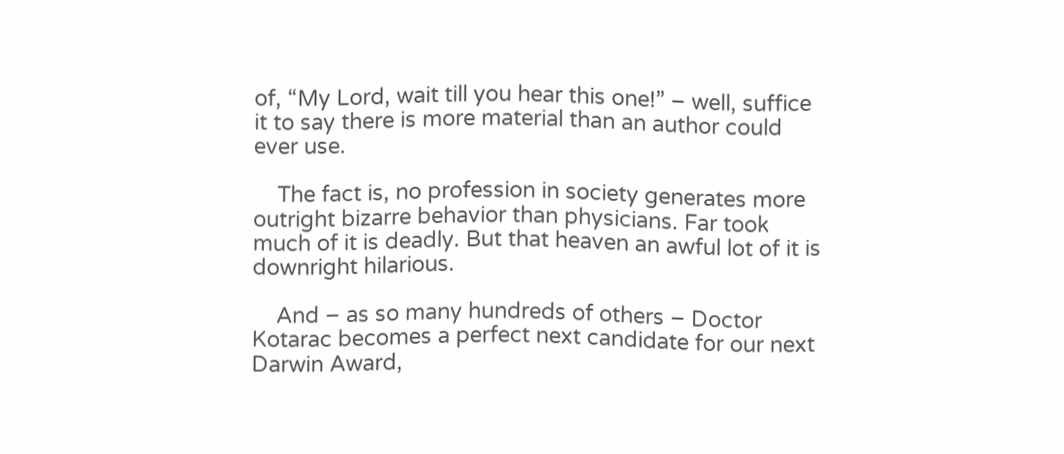of, “My Lord, wait till you hear this one!” – well, suffice it to say there is more material than an author could ever use.

    The fact is, no profession in society generates more outright bizarre behavior than physicians. Far took much of it is deadly. But that heaven an awful lot of it is downright hilarious.

    And – as so many hundreds of others – Doctor Kotarac becomes a perfect next candidate for our next Darwin Award,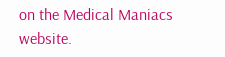on the Medical Maniacs website.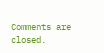Comments are closed.